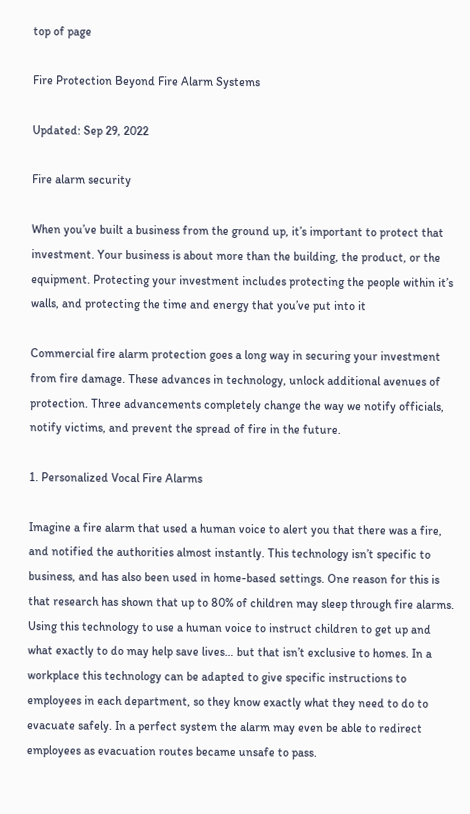top of page

Fire Protection Beyond Fire Alarm Systems

Updated: Sep 29, 2022

Fire alarm security

When you’ve built a business from the ground up, it’s important to protect that investment. Your business is about more than the building, the product, or the equipment. Protecting your investment includes protecting the people within it’s walls, and protecting the time and energy that you’ve put into it

Commercial fire alarm protection goes a long way in securing your investment from fire damage. These advances in technology, unlock additional avenues of protection. Three advancements completely change the way we notify officials, notify victims, and prevent the spread of fire in the future.

1. Personalized Vocal Fire Alarms

Imagine a fire alarm that used a human voice to alert you that there was a fire, and notified the authorities almost instantly. This technology isn’t specific to business, and has also been used in home-based settings. One reason for this is that research has shown that up to 80% of children may sleep through fire alarms. Using this technology to use a human voice to instruct children to get up and what exactly to do may help save lives… but that isn’t exclusive to homes. In a workplace this technology can be adapted to give specific instructions to employees in each department, so they know exactly what they need to do to evacuate safely. In a perfect system the alarm may even be able to redirect employees as evacuation routes became unsafe to pass.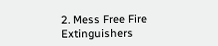2. Mess Free Fire Extinguishers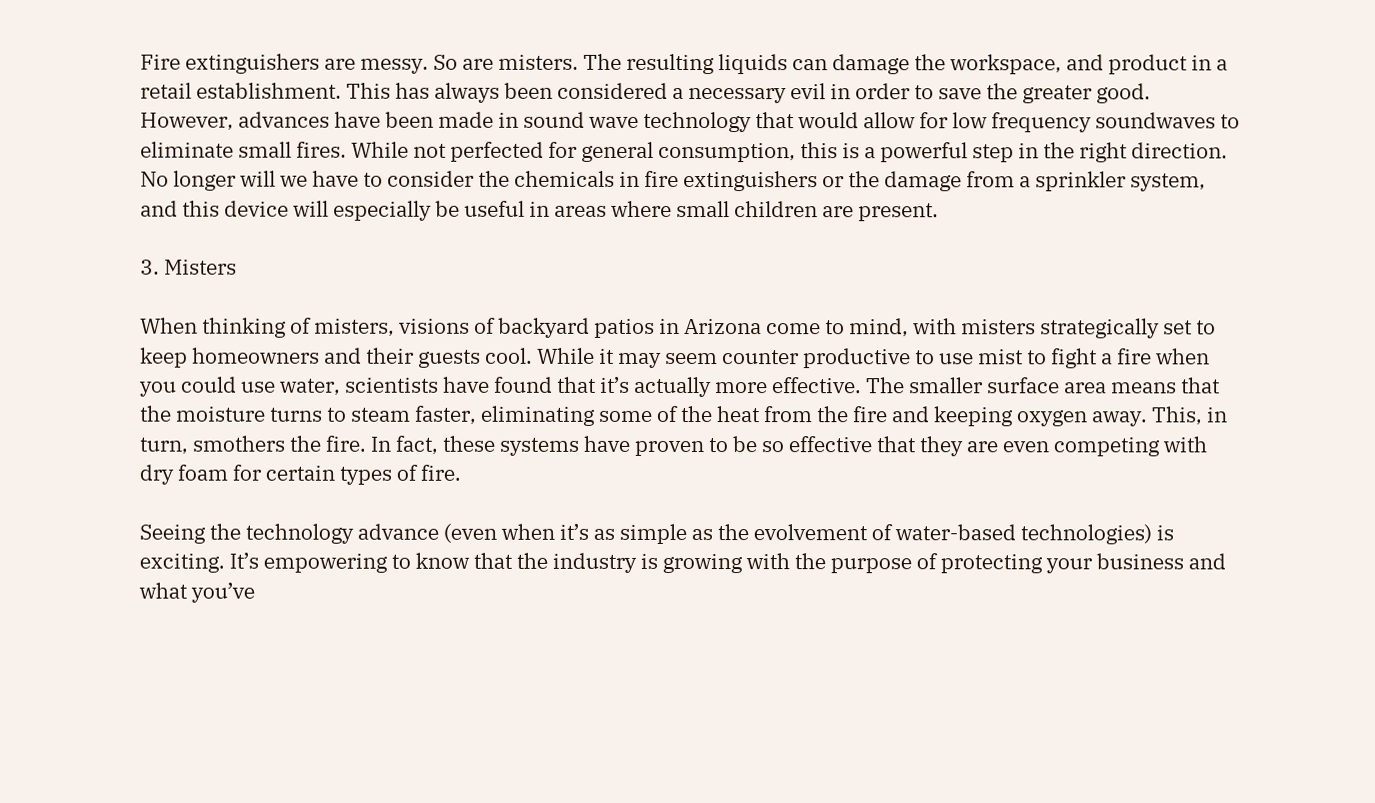Fire extinguishers are messy. So are misters. The resulting liquids can damage the workspace, and product in a retail establishment. This has always been considered a necessary evil in order to save the greater good. However, advances have been made in sound wave technology that would allow for low frequency soundwaves to eliminate small fires. While not perfected for general consumption, this is a powerful step in the right direction. No longer will we have to consider the chemicals in fire extinguishers or the damage from a sprinkler system, and this device will especially be useful in areas where small children are present.

3. Misters

When thinking of misters, visions of backyard patios in Arizona come to mind, with misters strategically set to keep homeowners and their guests cool. While it may seem counter productive to use mist to fight a fire when you could use water, scientists have found that it’s actually more effective. The smaller surface area means that the moisture turns to steam faster, eliminating some of the heat from the fire and keeping oxygen away. This, in turn, smothers the fire. In fact, these systems have proven to be so effective that they are even competing with dry foam for certain types of fire.

Seeing the technology advance (even when it’s as simple as the evolvement of water-based technologies) is exciting. It’s empowering to know that the industry is growing with the purpose of protecting your business and what you’ve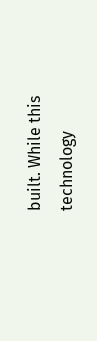built. While this technology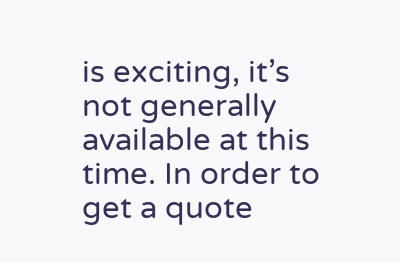is exciting, it’s not generally available at this time. In order to get a quote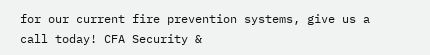for our current fire prevention systems, give us a call today! CFA Security &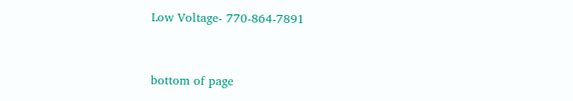Low Voltage- 770-864-7891


bottom of page